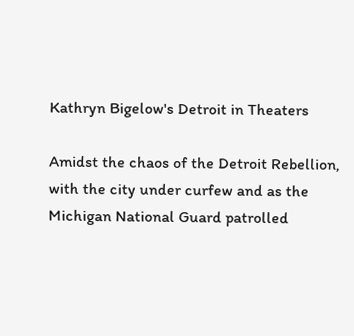Kathryn Bigelow's Detroit in Theaters

Amidst the chaos of the Detroit Rebellion, with the city under curfew and as the Michigan National Guard patrolled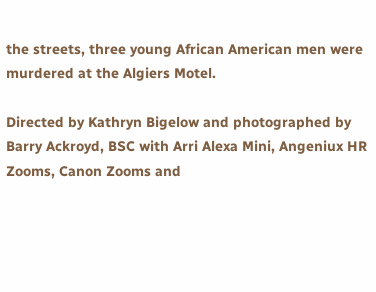the streets, three young African American men were murdered at the Algiers Motel.

Directed by Kathryn Bigelow and photographed by Barry Ackroyd, BSC with Arri Alexa Mini, Angeniux HR Zooms, Canon Zooms and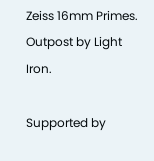Zeiss 16mm Primes. Outpost by Light Iron.

Supported by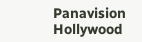Panavision Hollywood